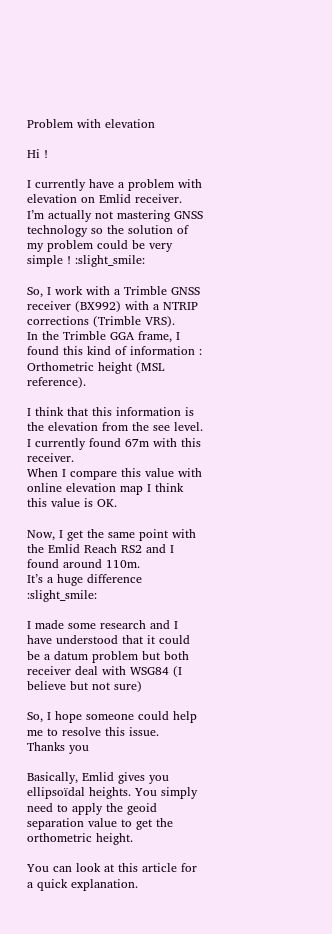Problem with elevation

Hi !

I currently have a problem with elevation on Emlid receiver.
I’m actually not mastering GNSS technology so the solution of my problem could be very simple ! :slight_smile:

So, I work with a Trimble GNSS receiver (BX992) with a NTRIP corrections (Trimble VRS).
In the Trimble GGA frame, I found this kind of information : Orthometric height (MSL reference).

I think that this information is the elevation from the see level.
I currently found 67m with this receiver.
When I compare this value with online elevation map I think this value is OK.

Now, I get the same point with the Emlid Reach RS2 and I found around 110m.
It’s a huge difference :slight_smile:

I made some research and I have understood that it could be a datum problem but both receiver deal with WSG84 (I believe but not sure)

So, I hope someone could help me to resolve this issue.
Thanks you

Basically, Emlid gives you ellipsoïdal heights. You simply need to apply the geoid separation value to get the orthometric height.

You can look at this article for a quick explanation.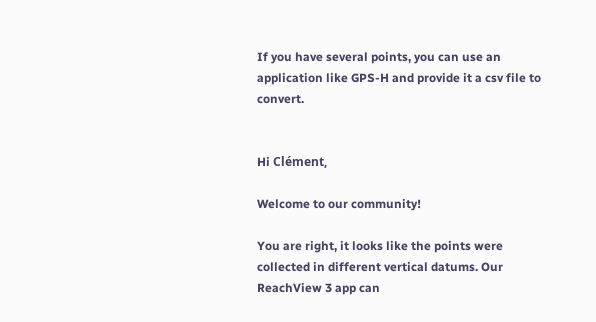If you have several points, you can use an application like GPS-H and provide it a csv file to convert.


Hi Clément,

Welcome to our community!

You are right, it looks like the points were collected in different vertical datums. Our ReachView 3 app can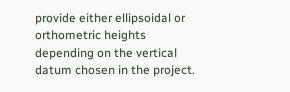provide either ellipsoidal or orthometric heights depending on the vertical datum chosen in the project.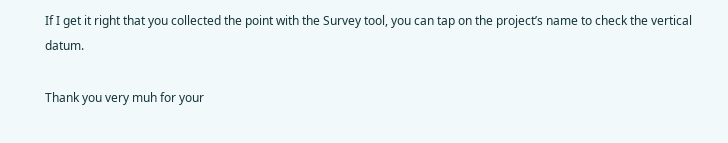If I get it right that you collected the point with the Survey tool, you can tap on the project’s name to check the vertical datum.

Thank you very muh for your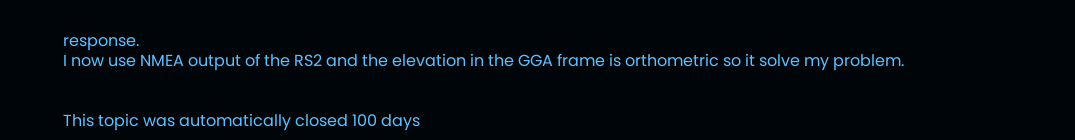response.
I now use NMEA output of the RS2 and the elevation in the GGA frame is orthometric so it solve my problem.


This topic was automatically closed 100 days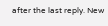after the last reply. New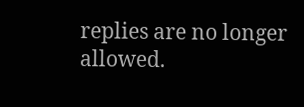replies are no longer allowed.